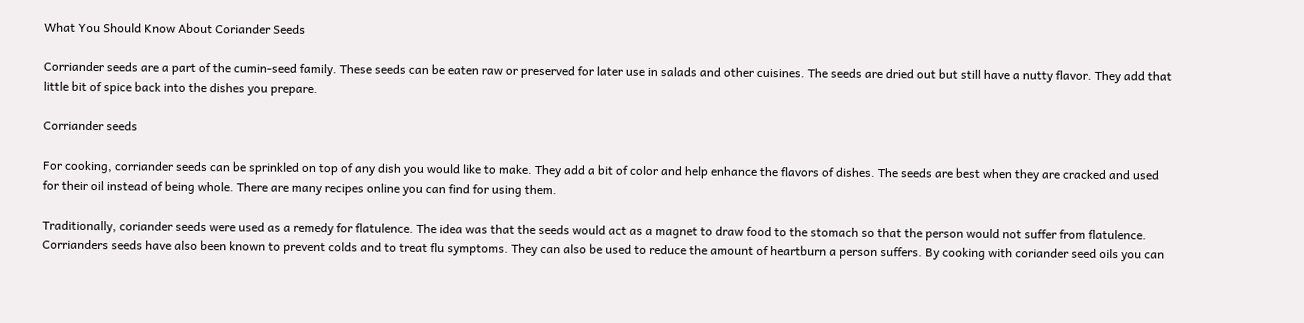What You Should Know About Coriander Seeds

Corriander seeds are a part of the cumin-seed family. These seeds can be eaten raw or preserved for later use in salads and other cuisines. The seeds are dried out but still have a nutty flavor. They add that little bit of spice back into the dishes you prepare.

Corriander seeds

For cooking, corriander seeds can be sprinkled on top of any dish you would like to make. They add a bit of color and help enhance the flavors of dishes. The seeds are best when they are cracked and used for their oil instead of being whole. There are many recipes online you can find for using them.

Traditionally, coriander seeds were used as a remedy for flatulence. The idea was that the seeds would act as a magnet to draw food to the stomach so that the person would not suffer from flatulence. Corrianders seeds have also been known to prevent colds and to treat flu symptoms. They can also be used to reduce the amount of heartburn a person suffers. By cooking with coriander seed oils you can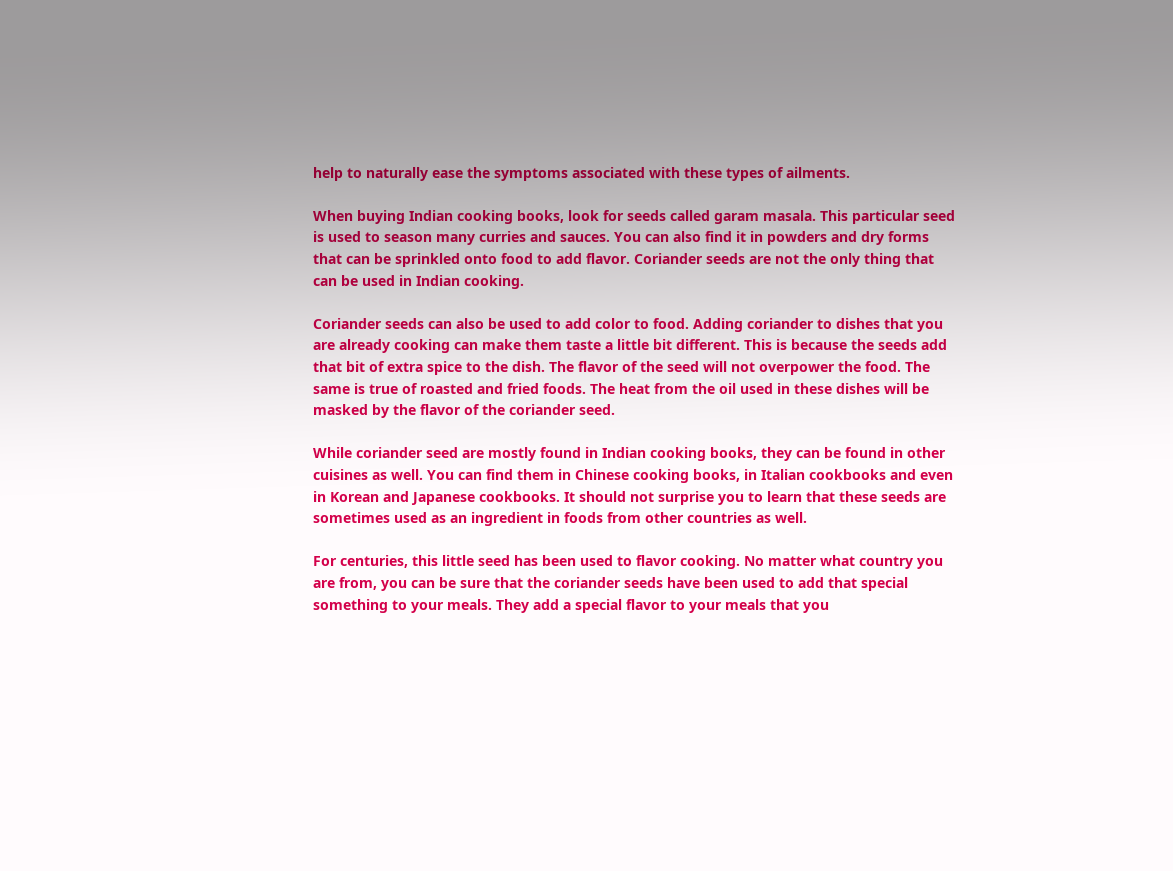help to naturally ease the symptoms associated with these types of ailments.

When buying Indian cooking books, look for seeds called garam masala. This particular seed is used to season many curries and sauces. You can also find it in powders and dry forms that can be sprinkled onto food to add flavor. Coriander seeds are not the only thing that can be used in Indian cooking.

Coriander seeds can also be used to add color to food. Adding coriander to dishes that you are already cooking can make them taste a little bit different. This is because the seeds add that bit of extra spice to the dish. The flavor of the seed will not overpower the food. The same is true of roasted and fried foods. The heat from the oil used in these dishes will be masked by the flavor of the coriander seed.

While coriander seed are mostly found in Indian cooking books, they can be found in other cuisines as well. You can find them in Chinese cooking books, in Italian cookbooks and even in Korean and Japanese cookbooks. It should not surprise you to learn that these seeds are sometimes used as an ingredient in foods from other countries as well.

For centuries, this little seed has been used to flavor cooking. No matter what country you are from, you can be sure that the coriander seeds have been used to add that special something to your meals. They add a special flavor to your meals that you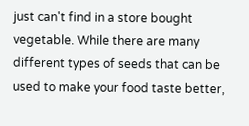just can't find in a store bought vegetable. While there are many different types of seeds that can be used to make your food taste better,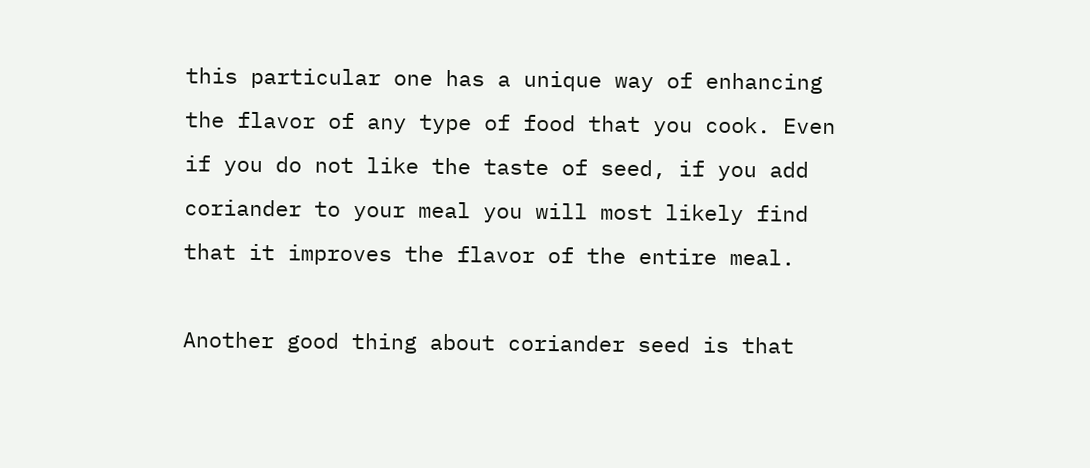this particular one has a unique way of enhancing the flavor of any type of food that you cook. Even if you do not like the taste of seed, if you add coriander to your meal you will most likely find that it improves the flavor of the entire meal.

Another good thing about coriander seed is that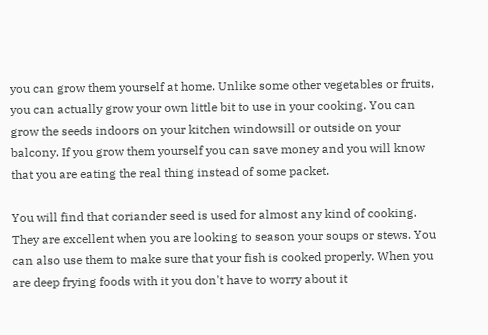you can grow them yourself at home. Unlike some other vegetables or fruits, you can actually grow your own little bit to use in your cooking. You can grow the seeds indoors on your kitchen windowsill or outside on your balcony. If you grow them yourself you can save money and you will know that you are eating the real thing instead of some packet.

You will find that coriander seed is used for almost any kind of cooking. They are excellent when you are looking to season your soups or stews. You can also use them to make sure that your fish is cooked properly. When you are deep frying foods with it you don't have to worry about it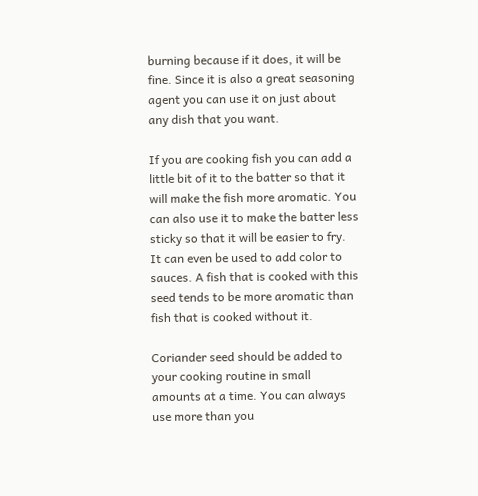burning because if it does, it will be fine. Since it is also a great seasoning agent you can use it on just about any dish that you want.

If you are cooking fish you can add a little bit of it to the batter so that it will make the fish more aromatic. You can also use it to make the batter less sticky so that it will be easier to fry. It can even be used to add color to sauces. A fish that is cooked with this seed tends to be more aromatic than fish that is cooked without it.

Coriander seed should be added to your cooking routine in small amounts at a time. You can always use more than you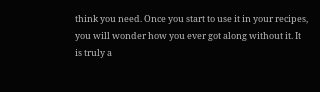think you need. Once you start to use it in your recipes, you will wonder how you ever got along without it. It is truly a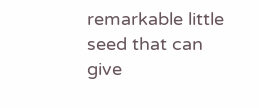remarkable little seed that can give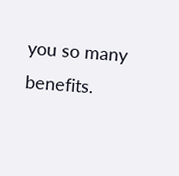you so many benefits.